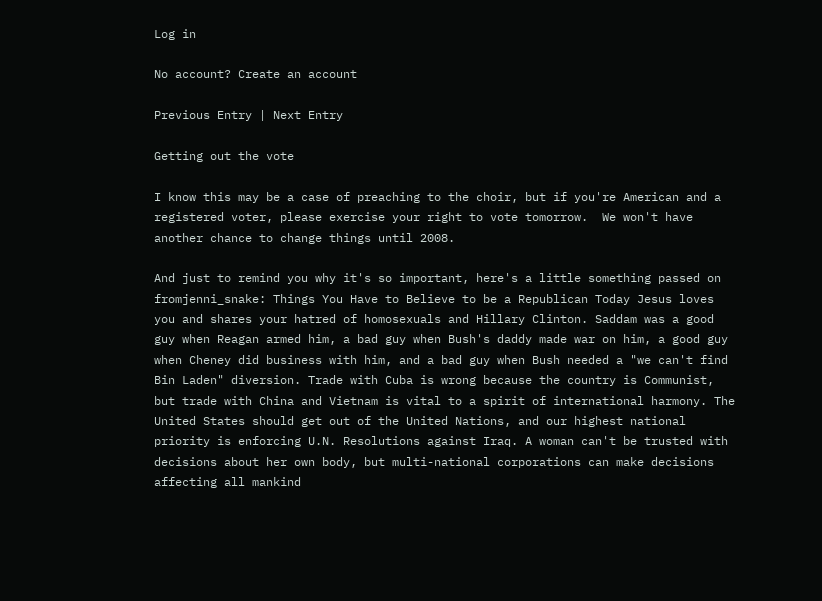Log in

No account? Create an account

Previous Entry | Next Entry

Getting out the vote

I know this may be a case of preaching to the choir, but if you're American and a registered voter, please exercise your right to vote tomorrow.  We won't have another chance to change things until 2008.

And just to remind you why it's so important, here's a little something passed on fromjenni_snake: Things You Have to Believe to be a Republican Today Jesus loves you and shares your hatred of homosexuals and Hillary Clinton. Saddam was a good guy when Reagan armed him, a bad guy when Bush's daddy made war on him, a good guy when Cheney did business with him, and a bad guy when Bush needed a "we can't find Bin Laden" diversion. Trade with Cuba is wrong because the country is Communist, but trade with China and Vietnam is vital to a spirit of international harmony. The United States should get out of the United Nations, and our highest national priority is enforcing U.N. Resolutions against Iraq. A woman can't be trusted with decisions about her own body, but multi-national corporations can make decisions affecting all mankind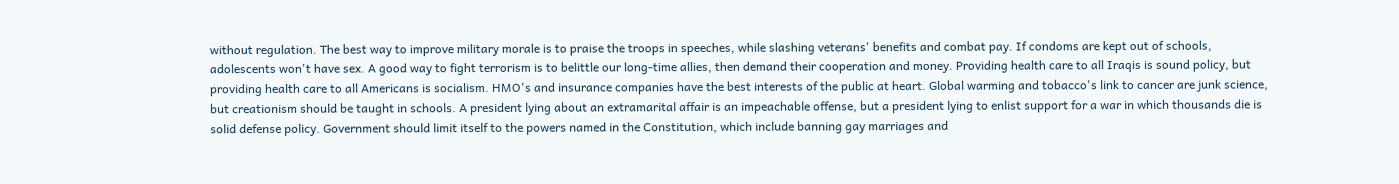without regulation. The best way to improve military morale is to praise the troops in speeches, while slashing veterans' benefits and combat pay. If condoms are kept out of schools, adolescents won't have sex. A good way to fight terrorism is to belittle our long-time allies, then demand their cooperation and money. Providing health care to all Iraqis is sound policy, but providing health care to all Americans is socialism. HMO's and insurance companies have the best interests of the public at heart. Global warming and tobacco's link to cancer are junk science, but creationism should be taught in schools. A president lying about an extramarital affair is an impeachable offense, but a president lying to enlist support for a war in which thousands die is solid defense policy. Government should limit itself to the powers named in the Constitution, which include banning gay marriages and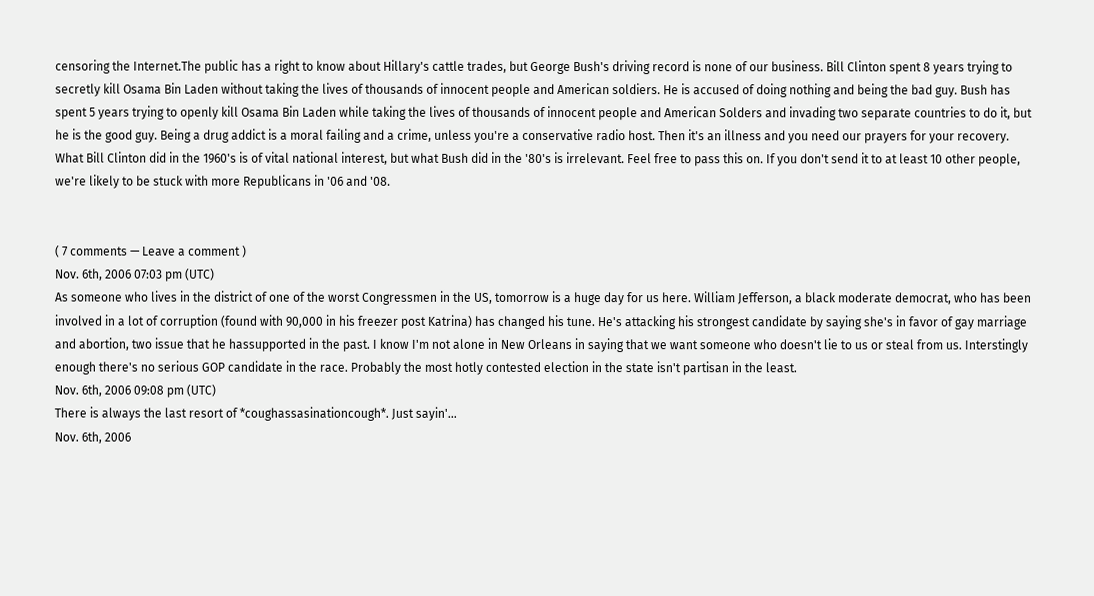censoring the Internet.The public has a right to know about Hillary's cattle trades, but George Bush's driving record is none of our business. Bill Clinton spent 8 years trying to secretly kill Osama Bin Laden without taking the lives of thousands of innocent people and American soldiers. He is accused of doing nothing and being the bad guy. Bush has spent 5 years trying to openly kill Osama Bin Laden while taking the lives of thousands of innocent people and American Solders and invading two separate countries to do it, but he is the good guy. Being a drug addict is a moral failing and a crime, unless you're a conservative radio host. Then it's an illness and you need our prayers for your recovery. What Bill Clinton did in the 1960's is of vital national interest, but what Bush did in the '80's is irrelevant. Feel free to pass this on. If you don't send it to at least 10 other people, we're likely to be stuck with more Republicans in '06 and '08.


( 7 comments — Leave a comment )
Nov. 6th, 2006 07:03 pm (UTC)
As someone who lives in the district of one of the worst Congressmen in the US, tomorrow is a huge day for us here. William Jefferson, a black moderate democrat, who has been involved in a lot of corruption (found with 90,000 in his freezer post Katrina) has changed his tune. He's attacking his strongest candidate by saying she's in favor of gay marriage and abortion, two issue that he hassupported in the past. I know I'm not alone in New Orleans in saying that we want someone who doesn't lie to us or steal from us. Interstingly enough there's no serious GOP candidate in the race. Probably the most hotly contested election in the state isn't partisan in the least.
Nov. 6th, 2006 09:08 pm (UTC)
There is always the last resort of *coughassasinationcough*. Just sayin'...
Nov. 6th, 2006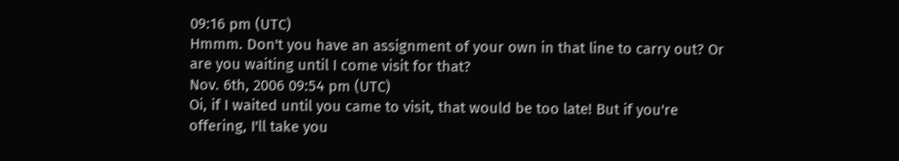09:16 pm (UTC)
Hmmm. Don't you have an assignment of your own in that line to carry out? Or are you waiting until I come visit for that?
Nov. 6th, 2006 09:54 pm (UTC)
Oi, if I waited until you came to visit, that would be too late! But if you're offering, I'll take you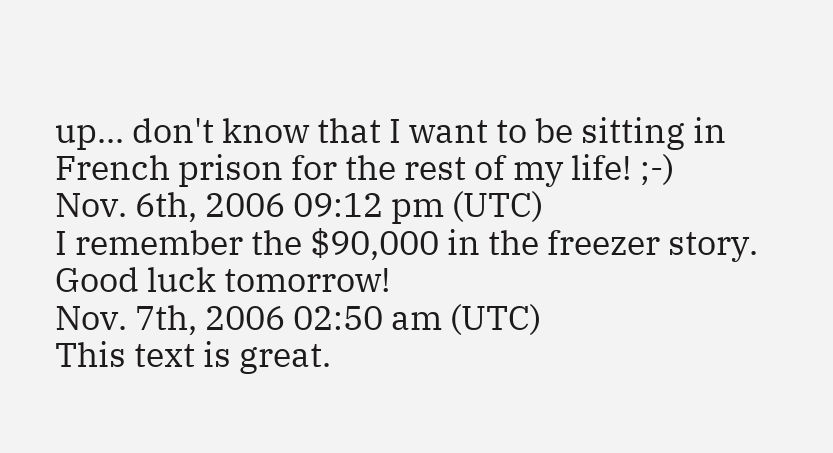up... don't know that I want to be sitting in French prison for the rest of my life! ;-)
Nov. 6th, 2006 09:12 pm (UTC)
I remember the $90,000 in the freezer story. Good luck tomorrow!
Nov. 7th, 2006 02:50 am (UTC)
This text is great.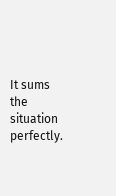It sums the situation perfectly.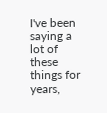I've been saying a lot of these things for years,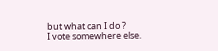but what can I do ?
I vote somewhere else.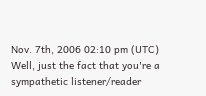Nov. 7th, 2006 02:10 pm (UTC)
Well, just the fact that you're a sympathetic listener/reader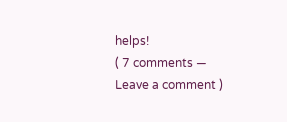helps!
( 7 comments — Leave a comment )